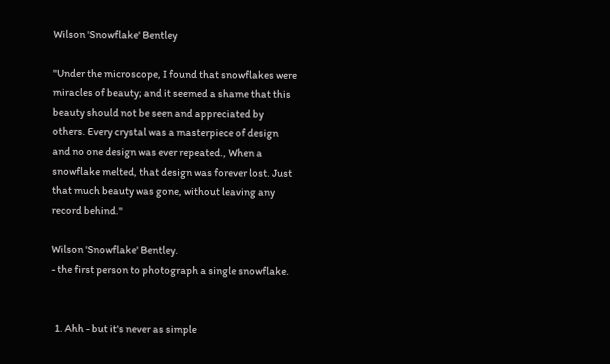Wilson 'Snowflake' Bentley

"Under the microscope, I found that snowflakes were miracles of beauty; and it seemed a shame that this beauty should not be seen and appreciated by others. Every crystal was a masterpiece of design and no one design was ever repeated., When a snowflake melted, that design was forever lost. Just that much beauty was gone, without leaving any record behind."

Wilson 'Snowflake' Bentley.
- the first person to photograph a single snowflake.


  1. Ahh - but it's never as simple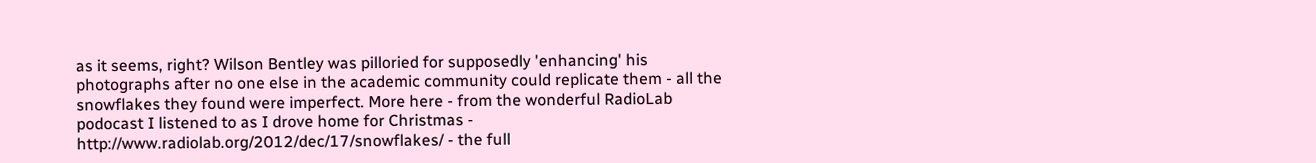as it seems, right? Wilson Bentley was pilloried for supposedly 'enhancing' his photographs after no one else in the academic community could replicate them - all the snowflakes they found were imperfect. More here - from the wonderful RadioLab podocast I listened to as I drove home for Christmas - http://www.radiolab.org/2012/dec/17/snowflakes/ - the full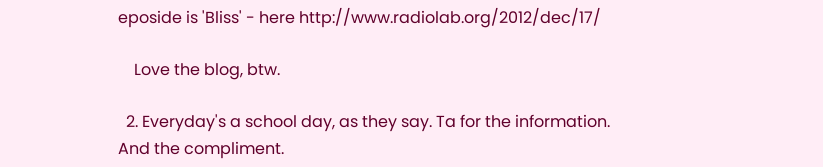eposide is 'Bliss' - here http://www.radiolab.org/2012/dec/17/

    Love the blog, btw.

  2. Everyday's a school day, as they say. Ta for the information. And the compliment.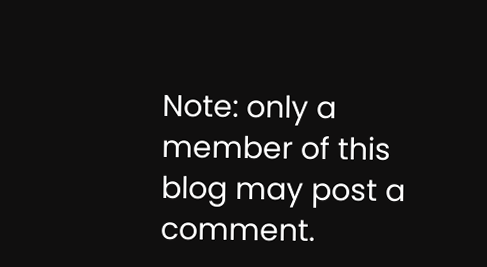Note: only a member of this blog may post a comment.